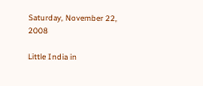Saturday, November 22, 2008

Little India in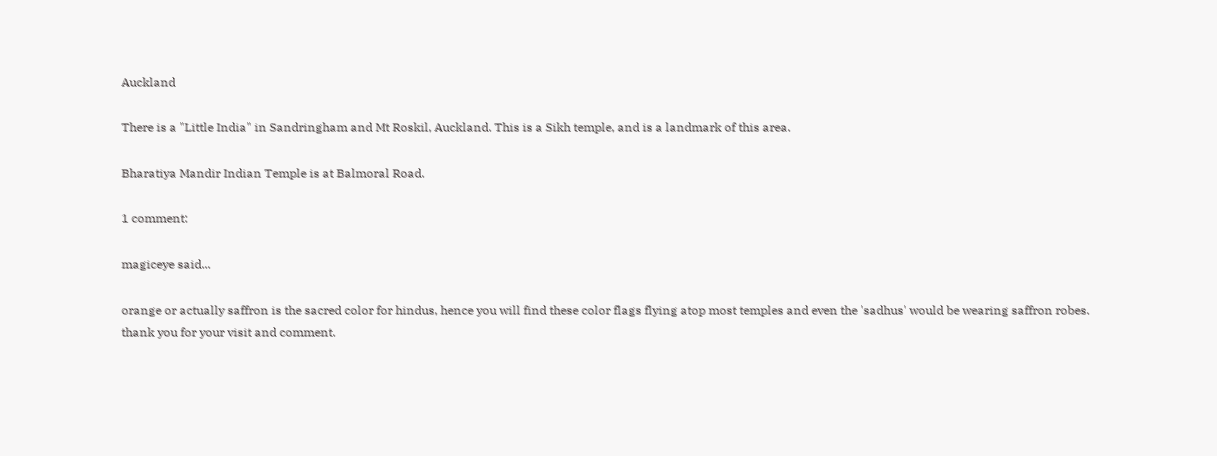Auckland

There is a "Little India" in Sandringham and Mt Roskil, Auckland. This is a Sikh temple, and is a landmark of this area.

Bharatiya Mandir Indian Temple is at Balmoral Road.

1 comment:

magiceye said...

orange or actually saffron is the sacred color for hindus, hence you will find these color flags flying atop most temples and even the 'sadhus' would be wearing saffron robes.
thank you for your visit and comment.